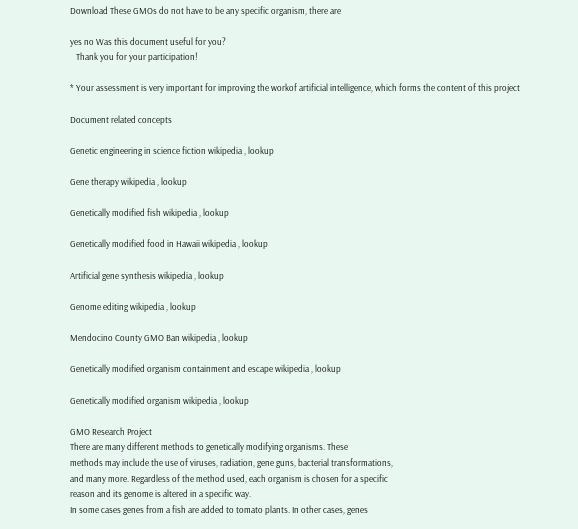Download These GMOs do not have to be any specific organism, there are

yes no Was this document useful for you?
   Thank you for your participation!

* Your assessment is very important for improving the workof artificial intelligence, which forms the content of this project

Document related concepts

Genetic engineering in science fiction wikipedia , lookup

Gene therapy wikipedia , lookup

Genetically modified fish wikipedia , lookup

Genetically modified food in Hawaii wikipedia , lookup

Artificial gene synthesis wikipedia , lookup

Genome editing wikipedia , lookup

Mendocino County GMO Ban wikipedia , lookup

Genetically modified organism containment and escape wikipedia , lookup

Genetically modified organism wikipedia , lookup

GMO Research Project
There are many different methods to genetically modifying organisms. These
methods may include the use of viruses, radiation, gene guns, bacterial transformations,
and many more. Regardless of the method used, each organism is chosen for a specific
reason and its genome is altered in a specific way.
In some cases genes from a fish are added to tomato plants. In other cases, genes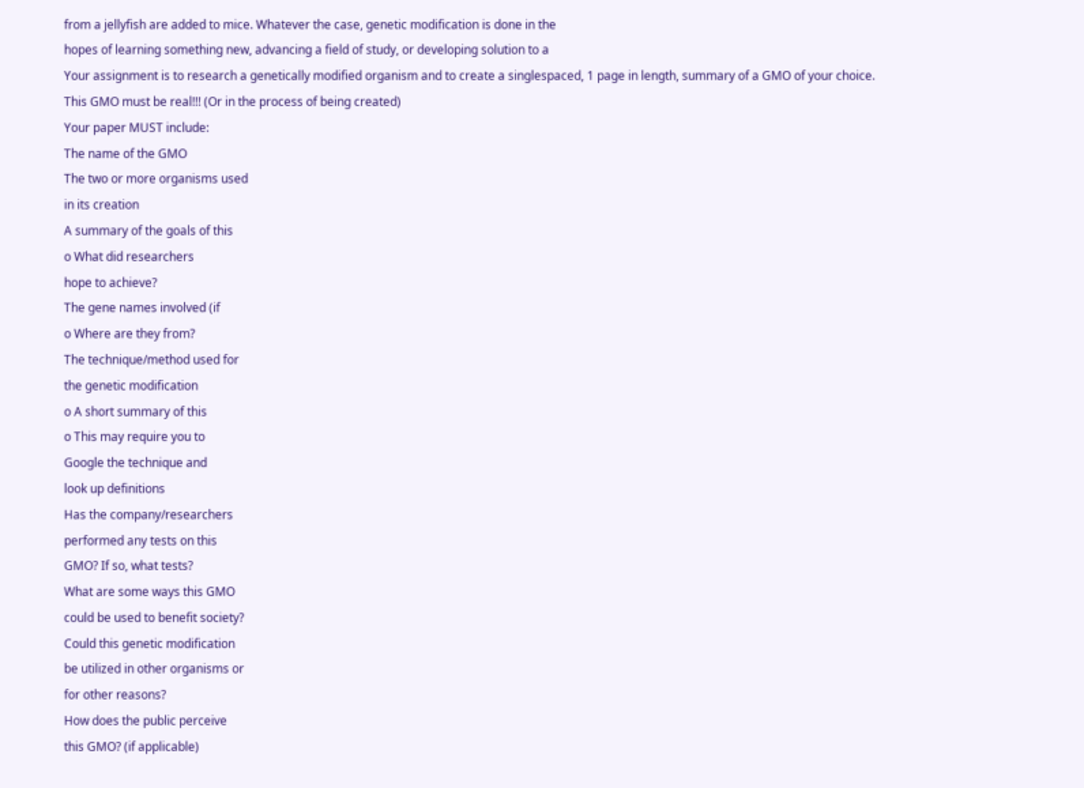from a jellyfish are added to mice. Whatever the case, genetic modification is done in the
hopes of learning something new, advancing a field of study, or developing solution to a
Your assignment is to research a genetically modified organism and to create a singlespaced, 1 page in length, summary of a GMO of your choice.
This GMO must be real!!! (Or in the process of being created)
Your paper MUST include:
The name of the GMO
The two or more organisms used
in its creation
A summary of the goals of this
o What did researchers
hope to achieve?
The gene names involved (if
o Where are they from?
The technique/method used for
the genetic modification
o A short summary of this
o This may require you to
Google the technique and
look up definitions
Has the company/researchers
performed any tests on this
GMO? If so, what tests?
What are some ways this GMO
could be used to benefit society?
Could this genetic modification
be utilized in other organisms or
for other reasons?
How does the public perceive
this GMO? (if applicable)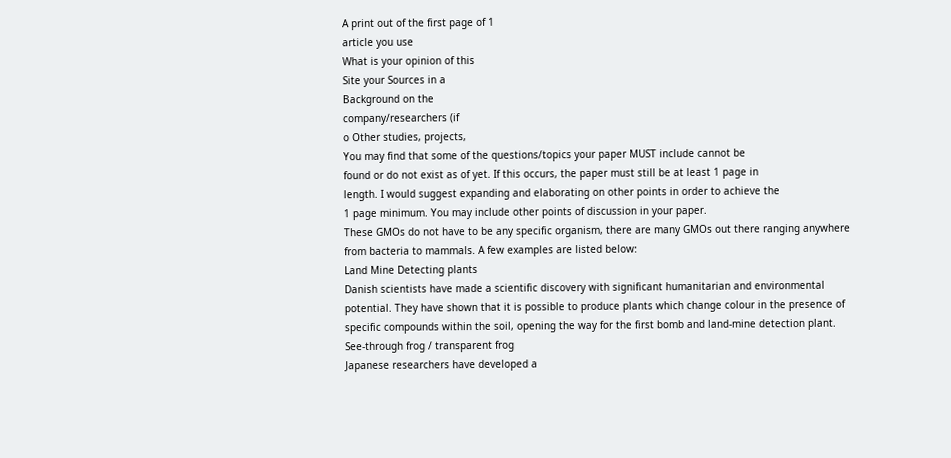A print out of the first page of 1
article you use
What is your opinion of this
Site your Sources in a
Background on the
company/researchers (if
o Other studies, projects,
You may find that some of the questions/topics your paper MUST include cannot be
found or do not exist as of yet. If this occurs, the paper must still be at least 1 page in
length. I would suggest expanding and elaborating on other points in order to achieve the
1 page minimum. You may include other points of discussion in your paper.
These GMOs do not have to be any specific organism, there are many GMOs out there ranging anywhere
from bacteria to mammals. A few examples are listed below:
Land Mine Detecting plants
Danish scientists have made a scientific discovery with significant humanitarian and environmental
potential. They have shown that it is possible to produce plants which change colour in the presence of
specific compounds within the soil, opening the way for the first bomb and land-mine detection plant.
See-through frog / transparent frog
Japanese researchers have developed a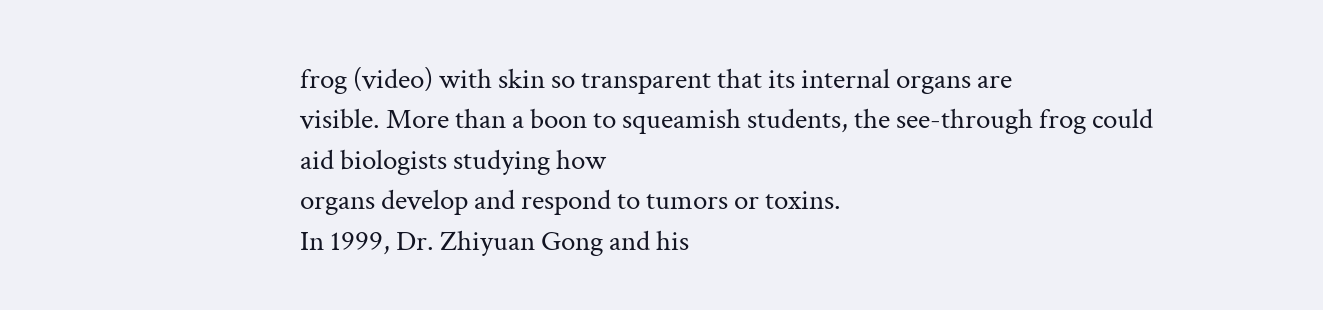frog (video) with skin so transparent that its internal organs are
visible. More than a boon to squeamish students, the see-through frog could aid biologists studying how
organs develop and respond to tumors or toxins.
In 1999, Dr. Zhiyuan Gong and his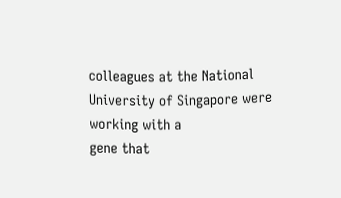colleagues at the National University of Singapore were working with a
gene that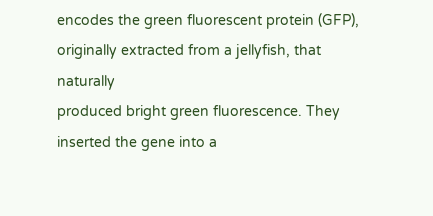encodes the green fluorescent protein (GFP), originally extracted from a jellyfish, that naturally
produced bright green fluorescence. They inserted the gene into a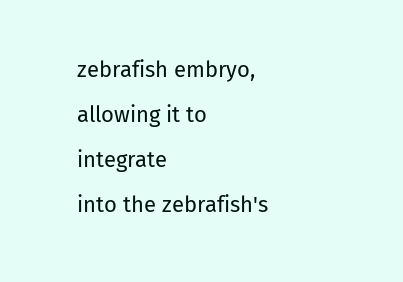zebrafish embryo, allowing it to integrate
into the zebrafish's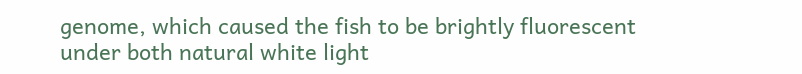genome, which caused the fish to be brightly fluorescent under both natural white light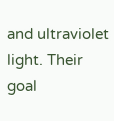and ultraviolet light. Their goal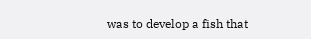was to develop a fish that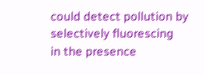could detect pollution by selectively fluorescing
in the presence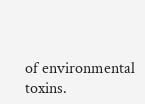of environmental toxins.